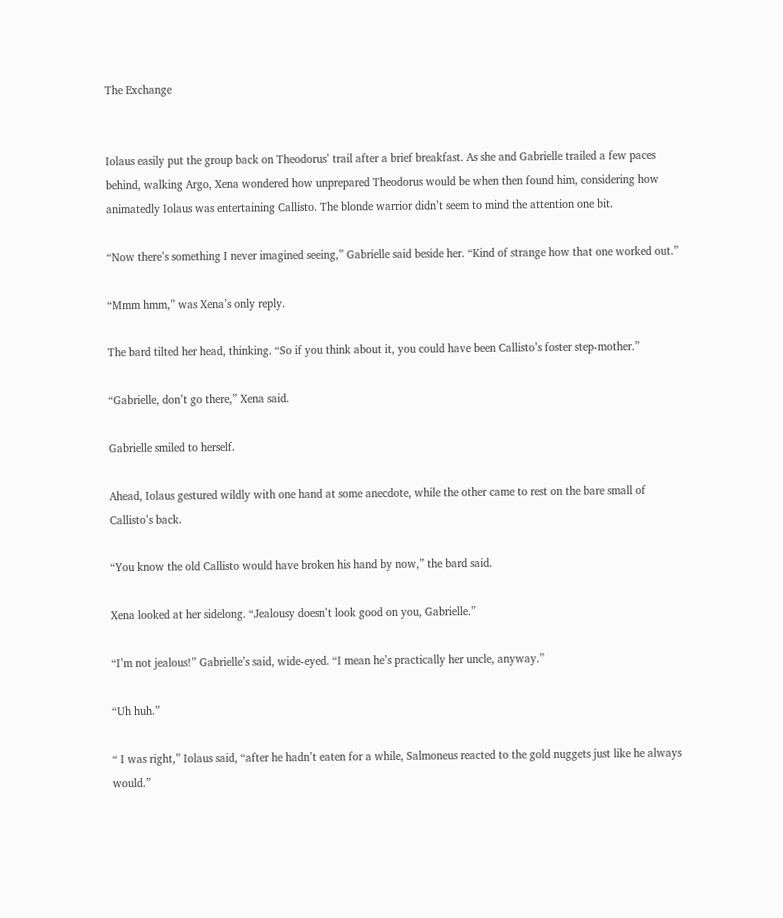The Exchange


Iolaus easily put the group back on Theodorus’ trail after a brief breakfast. As she and Gabrielle trailed a few paces behind, walking Argo, Xena wondered how unprepared Theodorus would be when then found him, considering how animatedly Iolaus was entertaining Callisto. The blonde warrior didn’t seem to mind the attention one bit.

“Now there’s something I never imagined seeing,” Gabrielle said beside her. “Kind of strange how that one worked out.”

“Mmm hmm,” was Xena’s only reply.

The bard tilted her head, thinking. “So if you think about it, you could have been Callisto’s foster step-mother.”

“Gabrielle, don’t go there,” Xena said.

Gabrielle smiled to herself.

Ahead, Iolaus gestured wildly with one hand at some anecdote, while the other came to rest on the bare small of Callisto’s back.

“You know the old Callisto would have broken his hand by now,” the bard said.

Xena looked at her sidelong. “Jealousy doesn’t look good on you, Gabrielle.”

“I’m not jealous!” Gabrielle’s said, wide-eyed. “I mean he’s practically her uncle, anyway.”

“Uh huh.”

“ I was right,” Iolaus said, “after he hadn’t eaten for a while, Salmoneus reacted to the gold nuggets just like he always would.”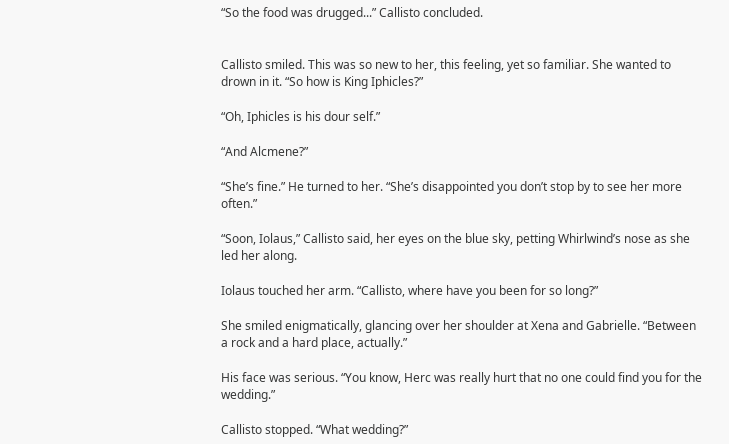“So the food was drugged...” Callisto concluded.


Callisto smiled. This was so new to her, this feeling, yet so familiar. She wanted to drown in it. “So how is King Iphicles?”

“Oh, Iphicles is his dour self.”

“And Alcmene?”

“She’s fine.” He turned to her. “She’s disappointed you don’t stop by to see her more often.”

“Soon, Iolaus,” Callisto said, her eyes on the blue sky, petting Whirlwind’s nose as she led her along.

Iolaus touched her arm. “Callisto, where have you been for so long?”

She smiled enigmatically, glancing over her shoulder at Xena and Gabrielle. “Between a rock and a hard place, actually.”

His face was serious. “You know, Herc was really hurt that no one could find you for the wedding.”

Callisto stopped. “What wedding?”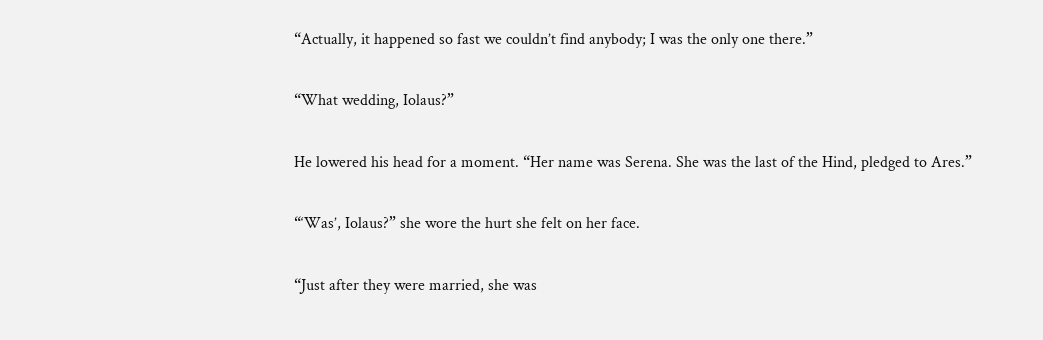“Actually, it happened so fast we couldn’t find anybody; I was the only one there.”

“What wedding, Iolaus?”

He lowered his head for a moment. “Her name was Serena. She was the last of the Hind, pledged to Ares.”

“‘Was’, Iolaus?” she wore the hurt she felt on her face.

“Just after they were married, she was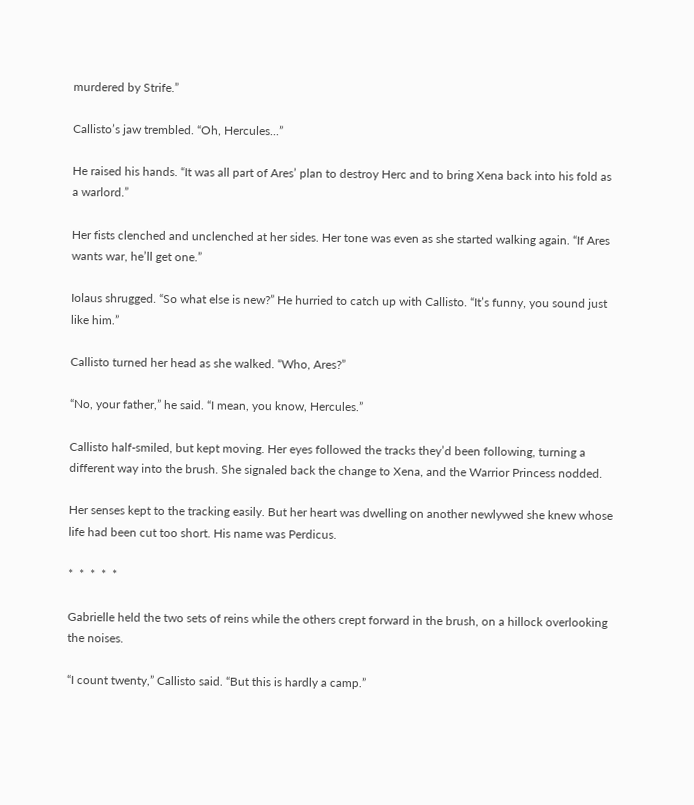murdered by Strife.”

Callisto’s jaw trembled. “Oh, Hercules...”

He raised his hands. “It was all part of Ares’ plan to destroy Herc and to bring Xena back into his fold as a warlord.”

Her fists clenched and unclenched at her sides. Her tone was even as she started walking again. “If Ares wants war, he’ll get one.”

Iolaus shrugged. “So what else is new?” He hurried to catch up with Callisto. “It’s funny, you sound just like him.”

Callisto turned her head as she walked. “Who, Ares?”

“No, your father,” he said. “I mean, you know, Hercules.”

Callisto half-smiled, but kept moving. Her eyes followed the tracks they’d been following, turning a different way into the brush. She signaled back the change to Xena, and the Warrior Princess nodded.

Her senses kept to the tracking easily. But her heart was dwelling on another newlywed she knew whose life had been cut too short. His name was Perdicus.

*  *  *  *  *

Gabrielle held the two sets of reins while the others crept forward in the brush, on a hillock overlooking the noises.

“I count twenty,” Callisto said. “But this is hardly a camp.”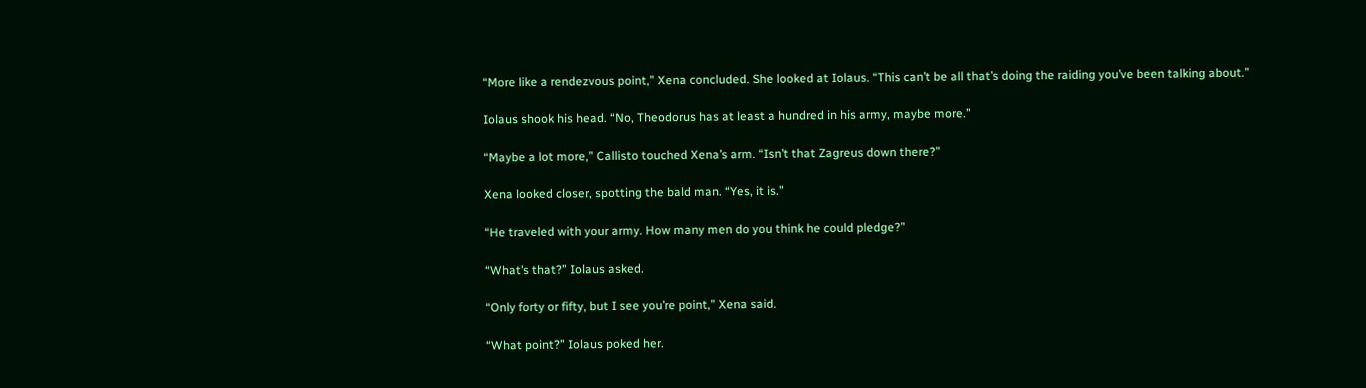“More like a rendezvous point,” Xena concluded. She looked at Iolaus. “This can’t be all that’s doing the raiding you’ve been talking about.”

Iolaus shook his head. “No, Theodorus has at least a hundred in his army, maybe more.”

“Maybe a lot more,” Callisto touched Xena’s arm. “Isn’t that Zagreus down there?”

Xena looked closer, spotting the bald man. “Yes, it is.”

“He traveled with your army. How many men do you think he could pledge?”

“What’s that?” Iolaus asked.

“Only forty or fifty, but I see you’re point,” Xena said.

“What point?” Iolaus poked her.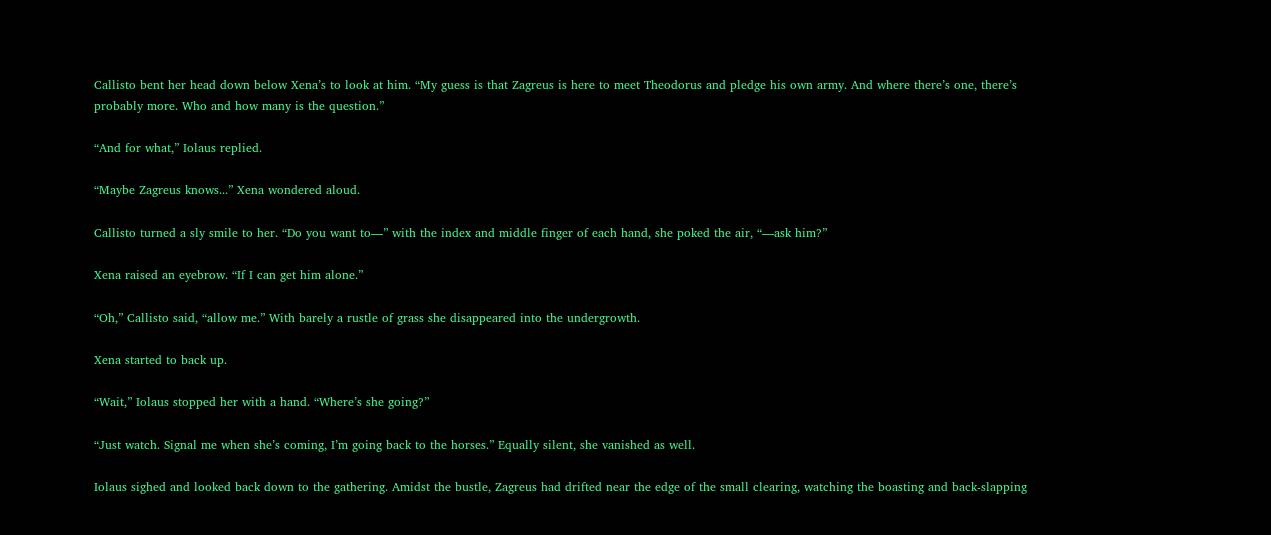Callisto bent her head down below Xena’s to look at him. “My guess is that Zagreus is here to meet Theodorus and pledge his own army. And where there’s one, there’s probably more. Who and how many is the question.”

“And for what,” Iolaus replied.

“Maybe Zagreus knows...” Xena wondered aloud.

Callisto turned a sly smile to her. “Do you want to—” with the index and middle finger of each hand, she poked the air, “—ask him?”

Xena raised an eyebrow. “If I can get him alone.”

“Oh,” Callisto said, “allow me.” With barely a rustle of grass she disappeared into the undergrowth.

Xena started to back up.

“Wait,” Iolaus stopped her with a hand. “Where’s she going?”

“Just watch. Signal me when she’s coming, I’m going back to the horses.” Equally silent, she vanished as well.

Iolaus sighed and looked back down to the gathering. Amidst the bustle, Zagreus had drifted near the edge of the small clearing, watching the boasting and back-slapping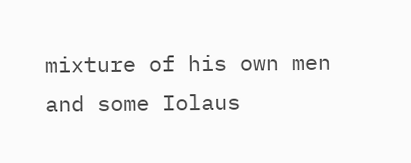mixture of his own men and some Iolaus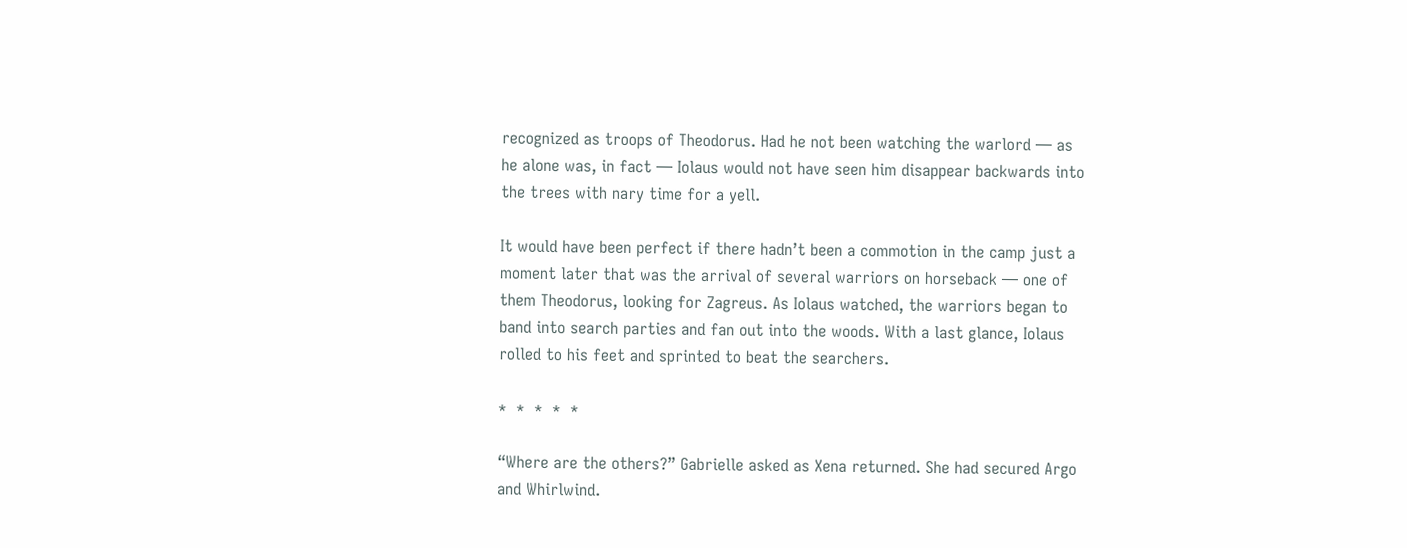recognized as troops of Theodorus. Had he not been watching the warlord — as he alone was, in fact — Iolaus would not have seen him disappear backwards into the trees with nary time for a yell.

It would have been perfect if there hadn’t been a commotion in the camp just a moment later that was the arrival of several warriors on horseback — one of them Theodorus, looking for Zagreus. As Iolaus watched, the warriors began to band into search parties and fan out into the woods. With a last glance, Iolaus rolled to his feet and sprinted to beat the searchers.

*  *  *  *  *

“Where are the others?” Gabrielle asked as Xena returned. She had secured Argo and Whirlwind.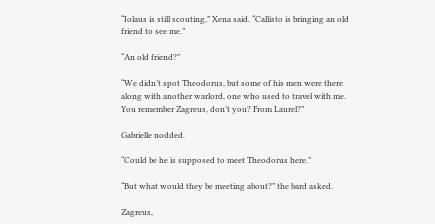“Iolaus is still scouting,” Xena said. “Callisto is bringing an old friend to see me.”

“An old friend?”

“We didn’t spot Theodorus, but some of his men were there along with another warlord, one who used to travel with me. You remember Zagreus, don’t you? From Laurel?”

Gabrielle nodded.

“Could be he is supposed to meet Theodorus here.”

“But what would they be meeting about?” the bard asked.

Zagreus,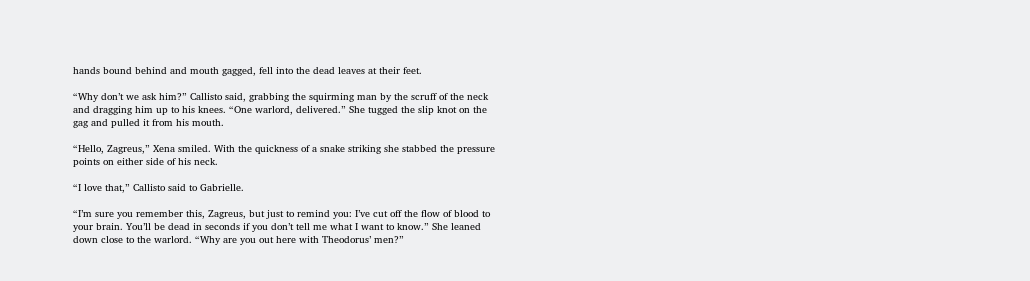hands bound behind and mouth gagged, fell into the dead leaves at their feet.

“Why don’t we ask him?” Callisto said, grabbing the squirming man by the scruff of the neck and dragging him up to his knees. “One warlord, delivered.” She tugged the slip knot on the gag and pulled it from his mouth.

“Hello, Zagreus,” Xena smiled. With the quickness of a snake striking she stabbed the pressure points on either side of his neck.

“I love that,” Callisto said to Gabrielle.

“I’m sure you remember this, Zagreus, but just to remind you: I’ve cut off the flow of blood to your brain. You’ll be dead in seconds if you don’t tell me what I want to know.” She leaned down close to the warlord. “Why are you out here with Theodorus’ men?”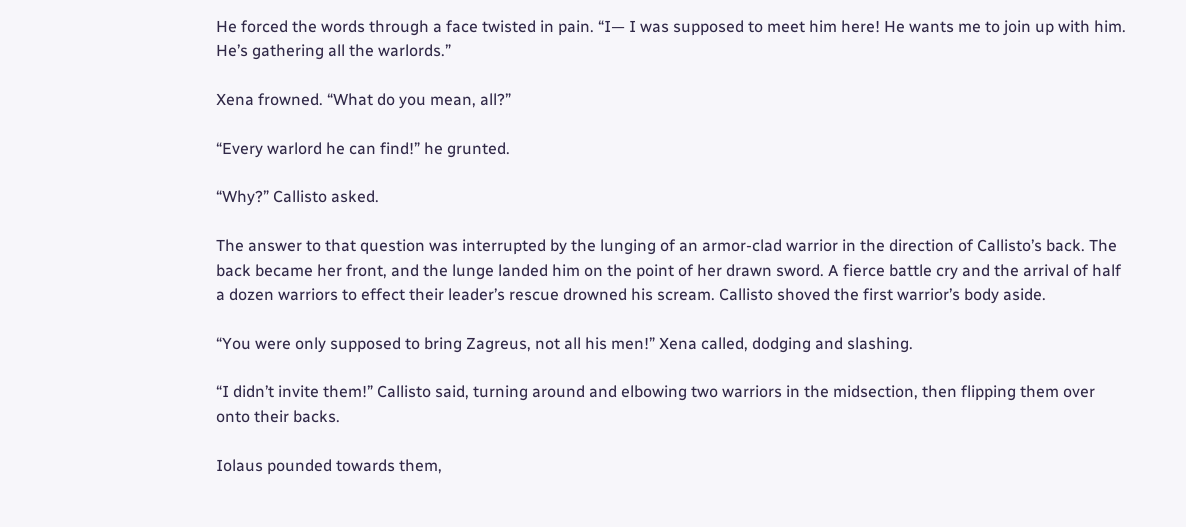He forced the words through a face twisted in pain. “I— I was supposed to meet him here! He wants me to join up with him. He’s gathering all the warlords.”

Xena frowned. “What do you mean, all?”

“Every warlord he can find!” he grunted.

“Why?” Callisto asked.

The answer to that question was interrupted by the lunging of an armor-clad warrior in the direction of Callisto’s back. The back became her front, and the lunge landed him on the point of her drawn sword. A fierce battle cry and the arrival of half a dozen warriors to effect their leader’s rescue drowned his scream. Callisto shoved the first warrior’s body aside.

“You were only supposed to bring Zagreus, not all his men!” Xena called, dodging and slashing.

“I didn’t invite them!” Callisto said, turning around and elbowing two warriors in the midsection, then flipping them over onto their backs.

Iolaus pounded towards them,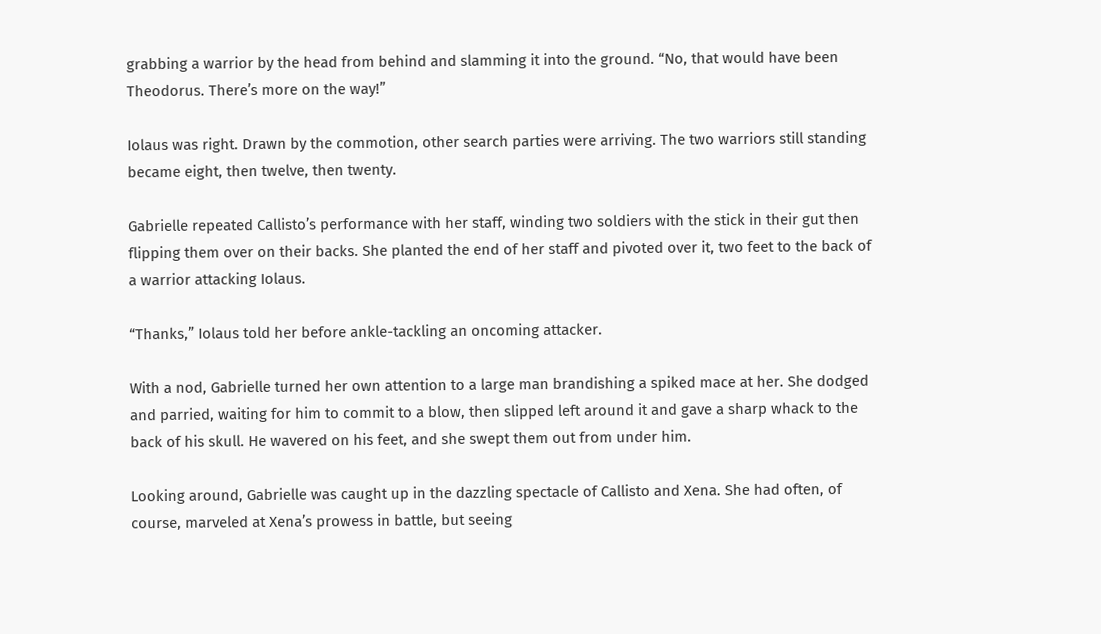grabbing a warrior by the head from behind and slamming it into the ground. “No, that would have been Theodorus. There’s more on the way!”

Iolaus was right. Drawn by the commotion, other search parties were arriving. The two warriors still standing became eight, then twelve, then twenty.

Gabrielle repeated Callisto’s performance with her staff, winding two soldiers with the stick in their gut then flipping them over on their backs. She planted the end of her staff and pivoted over it, two feet to the back of a warrior attacking Iolaus.

“Thanks,” Iolaus told her before ankle-tackling an oncoming attacker.

With a nod, Gabrielle turned her own attention to a large man brandishing a spiked mace at her. She dodged and parried, waiting for him to commit to a blow, then slipped left around it and gave a sharp whack to the back of his skull. He wavered on his feet, and she swept them out from under him.

Looking around, Gabrielle was caught up in the dazzling spectacle of Callisto and Xena. She had often, of course, marveled at Xena’s prowess in battle, but seeing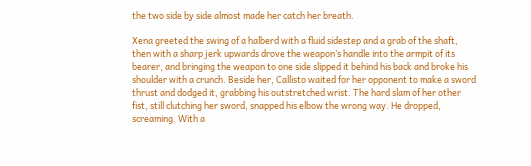the two side by side almost made her catch her breath.

Xena greeted the swing of a halberd with a fluid sidestep and a grab of the shaft, then with a sharp jerk upwards drove the weapon’s handle into the armpit of its bearer, and bringing the weapon to one side slipped it behind his back and broke his shoulder with a crunch. Beside her, Callisto waited for her opponent to make a sword thrust and dodged it, grabbing his outstretched wrist. The hard slam of her other fist, still clutching her sword, snapped his elbow the wrong way. He dropped, screaming. With a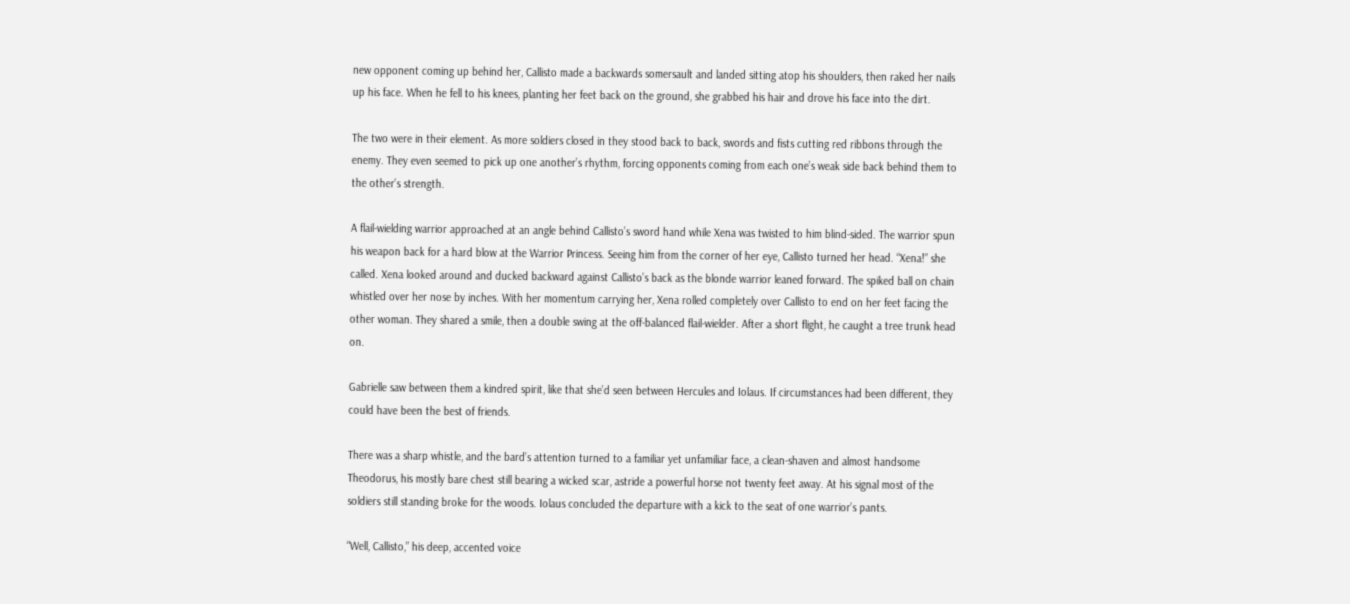new opponent coming up behind her, Callisto made a backwards somersault and landed sitting atop his shoulders, then raked her nails up his face. When he fell to his knees, planting her feet back on the ground, she grabbed his hair and drove his face into the dirt.

The two were in their element. As more soldiers closed in they stood back to back, swords and fists cutting red ribbons through the enemy. They even seemed to pick up one another’s rhythm, forcing opponents coming from each one’s weak side back behind them to the other’s strength.

A flail-wielding warrior approached at an angle behind Callisto’s sword hand while Xena was twisted to him blind-sided. The warrior spun his weapon back for a hard blow at the Warrior Princess. Seeing him from the corner of her eye, Callisto turned her head. “Xena!” she called. Xena looked around and ducked backward against Callisto’s back as the blonde warrior leaned forward. The spiked ball on chain whistled over her nose by inches. With her momentum carrying her, Xena rolled completely over Callisto to end on her feet facing the other woman. They shared a smile, then a double swing at the off-balanced flail-wielder. After a short flight, he caught a tree trunk head on.

Gabrielle saw between them a kindred spirit, like that she’d seen between Hercules and Iolaus. If circumstances had been different, they could have been the best of friends.

There was a sharp whistle, and the bard’s attention turned to a familiar yet unfamiliar face, a clean-shaven and almost handsome Theodorus, his mostly bare chest still bearing a wicked scar, astride a powerful horse not twenty feet away. At his signal most of the soldiers still standing broke for the woods. Iolaus concluded the departure with a kick to the seat of one warrior’s pants.

“Well, Callisto,” his deep, accented voice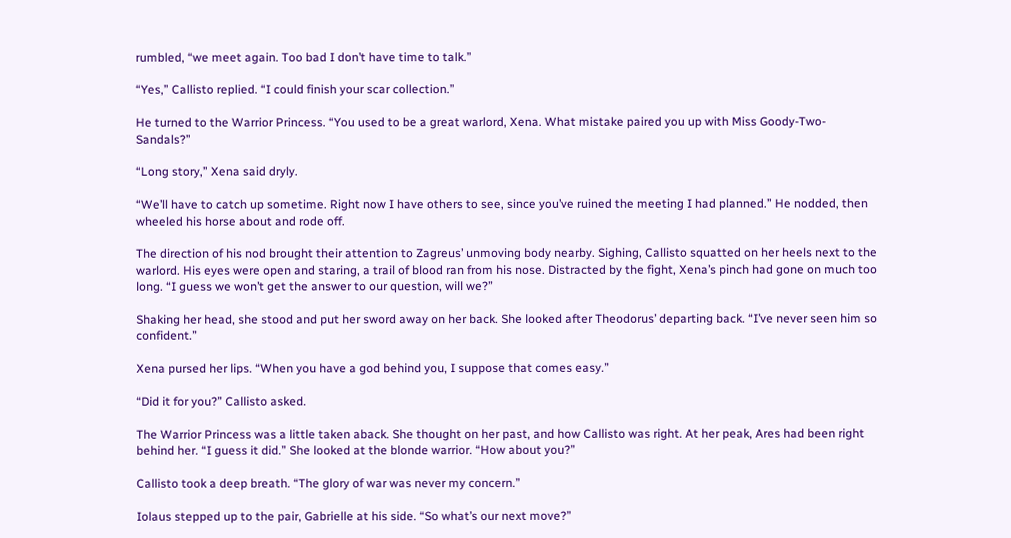rumbled, “we meet again. Too bad I don’t have time to talk.”

“Yes,” Callisto replied. “I could finish your scar collection.”

He turned to the Warrior Princess. “You used to be a great warlord, Xena. What mistake paired you up with Miss Goody-Two-Sandals?”

“Long story,” Xena said dryly.

“We’ll have to catch up sometime. Right now I have others to see, since you’ve ruined the meeting I had planned.” He nodded, then wheeled his horse about and rode off.

The direction of his nod brought their attention to Zagreus’ unmoving body nearby. Sighing, Callisto squatted on her heels next to the warlord. His eyes were open and staring, a trail of blood ran from his nose. Distracted by the fight, Xena’s pinch had gone on much too long. “I guess we won’t get the answer to our question, will we?”

Shaking her head, she stood and put her sword away on her back. She looked after Theodorus’ departing back. “I’ve never seen him so confident.”

Xena pursed her lips. “When you have a god behind you, I suppose that comes easy.”

“Did it for you?” Callisto asked.

The Warrior Princess was a little taken aback. She thought on her past, and how Callisto was right. At her peak, Ares had been right behind her. “I guess it did.” She looked at the blonde warrior. “How about you?”

Callisto took a deep breath. “The glory of war was never my concern.”

Iolaus stepped up to the pair, Gabrielle at his side. “So what’s our next move?”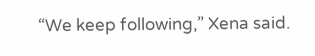“We keep following,” Xena said.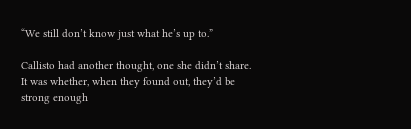“We still don’t know just what he’s up to.”

Callisto had another thought, one she didn’t share. It was whether, when they found out, they’d be strong enough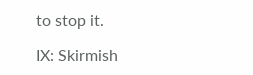to stop it.

IX: Skirmish